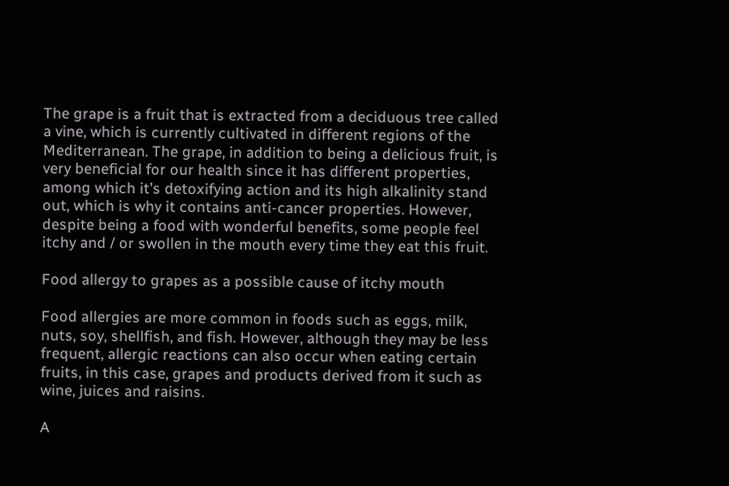The grape is a fruit that is extracted from a deciduous tree called a vine, which is currently cultivated in different regions of the Mediterranean. The grape, in addition to being a delicious fruit, is very beneficial for our health since it has different properties, among which it’s detoxifying action and its high alkalinity stand out, which is why it contains anti-cancer properties. However, despite being a food with wonderful benefits, some people feel itchy and / or swollen in the mouth every time they eat this fruit.

Food allergy to grapes as a possible cause of itchy mouth

Food allergies are more common in foods such as eggs, milk, nuts, soy, shellfish, and fish. However, although they may be less frequent, allergic reactions can also occur when eating certain fruits, in this case, grapes and products derived from it such as wine, juices and raisins.

A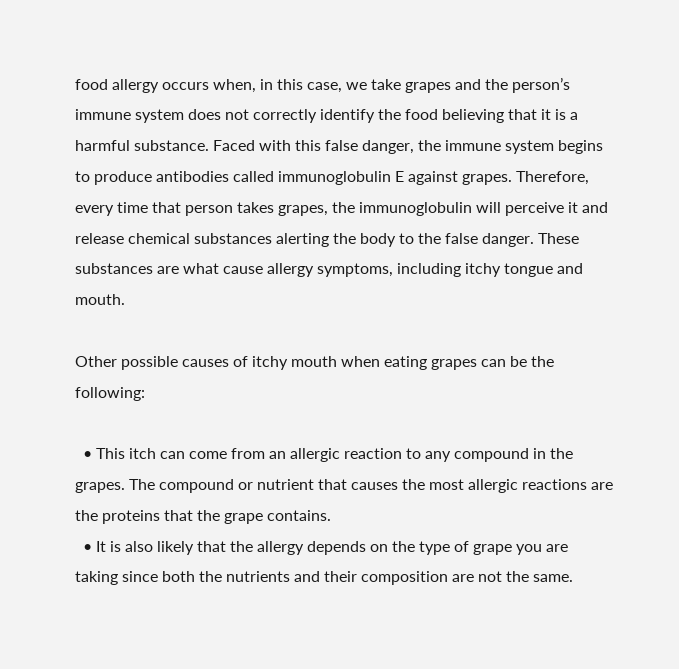food allergy occurs when, in this case, we take grapes and the person’s immune system does not correctly identify the food believing that it is a harmful substance. Faced with this false danger, the immune system begins to produce antibodies called immunoglobulin E against grapes. Therefore, every time that person takes grapes, the immunoglobulin will perceive it and release chemical substances alerting the body to the false danger. These substances are what cause allergy symptoms, including itchy tongue and mouth.

Other possible causes of itchy mouth when eating grapes can be the following:

  • This itch can come from an allergic reaction to any compound in the grapes. The compound or nutrient that causes the most allergic reactions are the proteins that the grape contains.
  • It is also likely that the allergy depends on the type of grape you are taking since both the nutrients and their composition are not the same.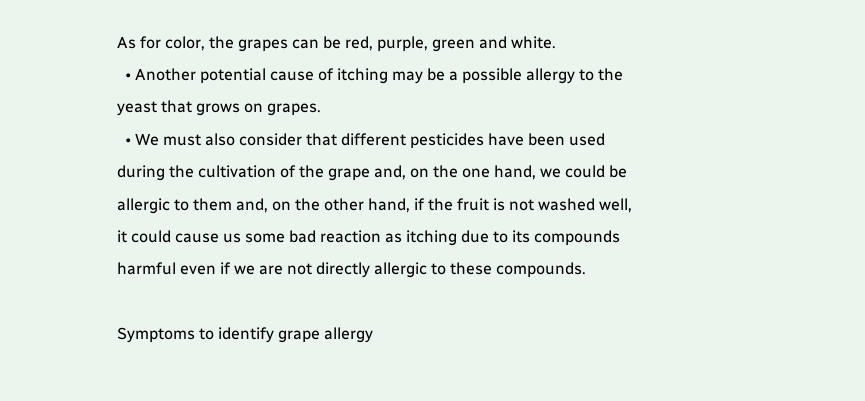As for color, the grapes can be red, purple, green and white.
  • Another potential cause of itching may be a possible allergy to the yeast that grows on grapes.
  • We must also consider that different pesticides have been used during the cultivation of the grape and, on the one hand, we could be allergic to them and, on the other hand, if the fruit is not washed well, it could cause us some bad reaction as itching due to its compounds harmful even if we are not directly allergic to these compounds.

Symptoms to identify grape allergy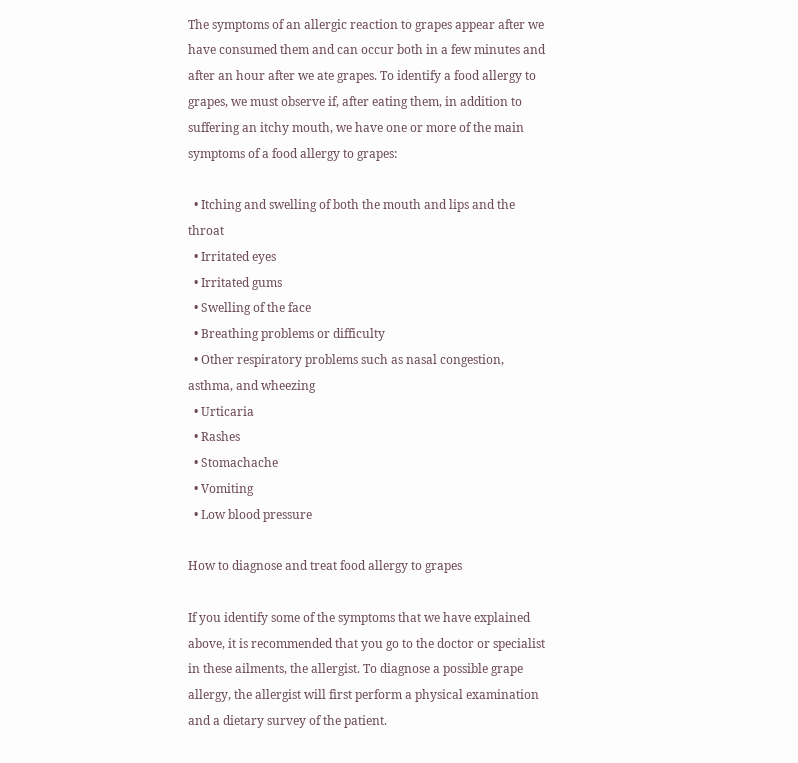The symptoms of an allergic reaction to grapes appear after we have consumed them and can occur both in a few minutes and after an hour after we ate grapes. To identify a food allergy to grapes, we must observe if, after eating them, in addition to suffering an itchy mouth, we have one or more of the main symptoms of a food allergy to grapes:

  • Itching and swelling of both the mouth and lips and the throat
  • Irritated eyes
  • Irritated gums
  • Swelling of the face
  • Breathing problems or difficulty
  • Other respiratory problems such as nasal congestion, asthma, and wheezing
  • Urticaria
  • Rashes
  • Stomachache
  • Vomiting
  • Low blood pressure

How to diagnose and treat food allergy to grapes

If you identify some of the symptoms that we have explained above, it is recommended that you go to the doctor or specialist in these ailments, the allergist. To diagnose a possible grape allergy, the allergist will first perform a physical examination and a dietary survey of the patient.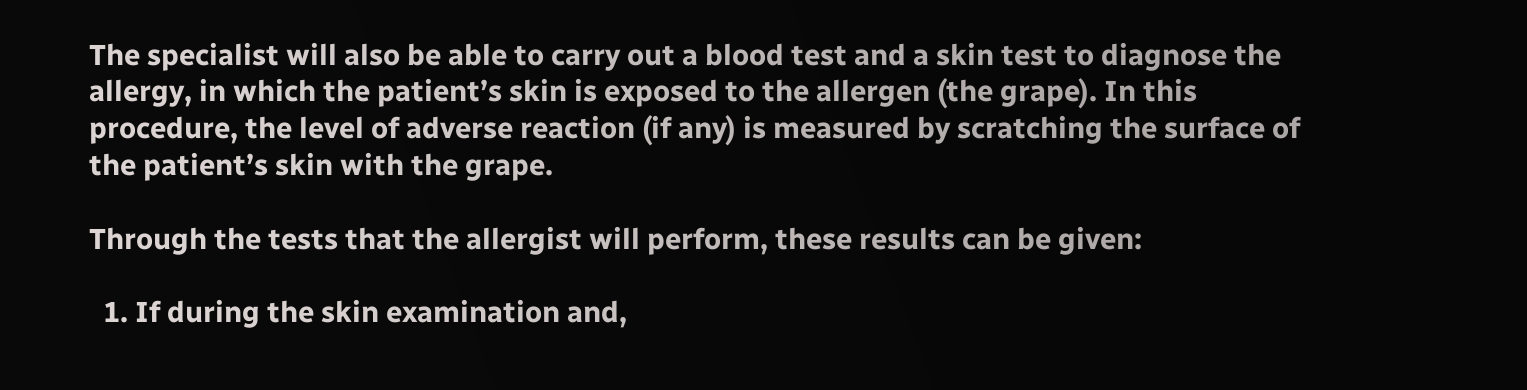The specialist will also be able to carry out a blood test and a skin test to diagnose the allergy, in which the patient’s skin is exposed to the allergen (the grape). In this procedure, the level of adverse reaction (if any) is measured by scratching the surface of the patient’s skin with the grape.

Through the tests that the allergist will perform, these results can be given:

  1. If during the skin examination and,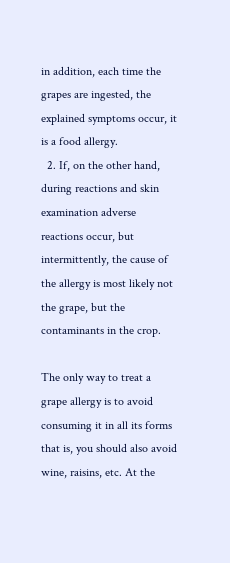in addition, each time the grapes are ingested, the explained symptoms occur, it is a food allergy.
  2. If, on the other hand, during reactions and skin examination adverse reactions occur, but intermittently, the cause of the allergy is most likely not the grape, but the contaminants in the crop.

The only way to treat a grape allergy is to avoid consuming it in all its forms that is, you should also avoid wine, raisins, etc. At the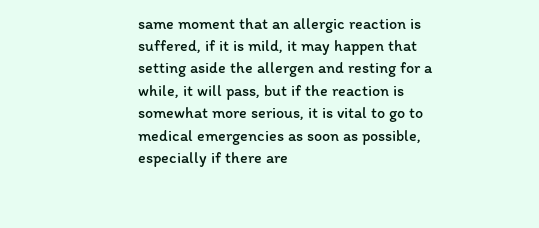same moment that an allergic reaction is suffered, if it is mild, it may happen that setting aside the allergen and resting for a while, it will pass, but if the reaction is somewhat more serious, it is vital to go to medical emergencies as soon as possible, especially if there are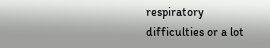respiratory difficulties or a lot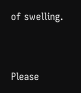of swelling.



Please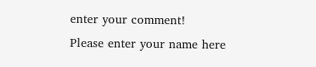enter your comment!
Please enter your name here